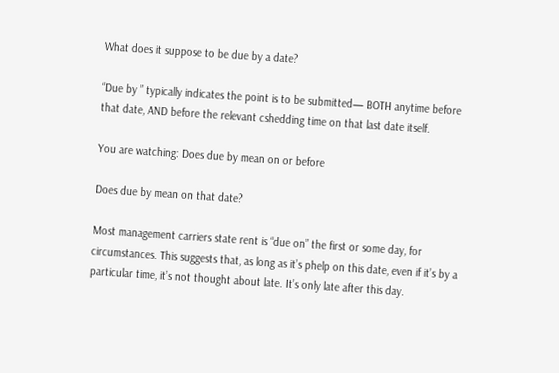What does it suppose to be due by a date?

“Due by ” typically indicates the point is to be submitted— BOTH anytime before that date, AND before the relevant cshedding time on that last date itself.

You are watching: Does due by mean on or before

Does due by mean on that date?

Most management carriers state rent is “due on” the first or some day, for circumstances. This suggests that, as long as it’s phelp on this date, even if it’s by a particular time, it’s not thought about late. It’s only late after this day.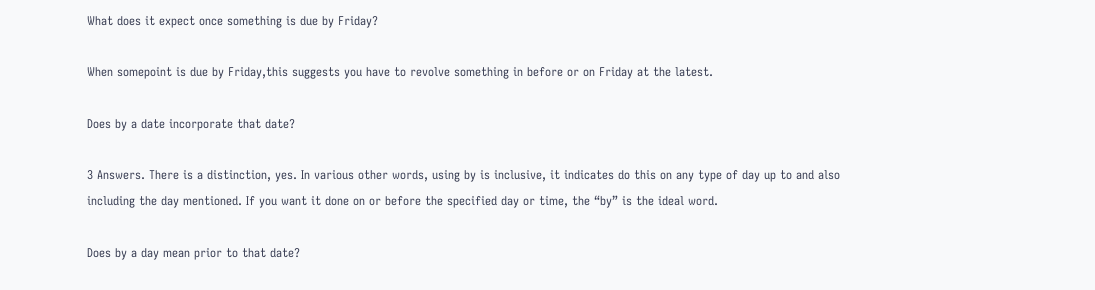What does it expect once something is due by Friday?

When somepoint is due by Friday,this suggests you have to revolve something in before or on Friday at the latest.

Does by a date incorporate that date?

3 Answers. There is a distinction, yes. In various other words, using by is inclusive, it indicates do this on any type of day up to and also including the day mentioned. If you want it done on or before the specified day or time, the “by” is the ideal word.

Does by a day mean prior to that date?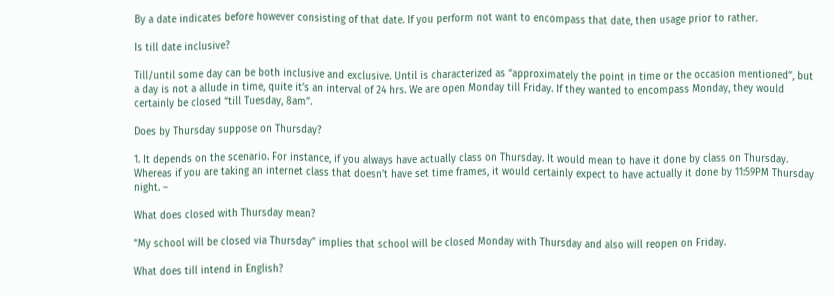By a date indicates before however consisting of that date. If you perform not want to encompass that date, then usage prior to rather.

Is till date inclusive?

Till/until some day can be both inclusive and exclusive. Until is characterized as “approximately the point in time or the occasion mentioned”, but a day is not a allude in time, quite it’s an interval of 24 hrs. We are open Monday till Friday. If they wanted to encompass Monday, they would certainly be closed “till Tuesday, 8am”.

Does by Thursday suppose on Thursday?

1. It depends on the scenario. For instance, if you always have actually class on Thursday. It would mean to have it done by class on Thursday. Whereas if you are taking an internet class that doesn’t have set time frames, it would certainly expect to have actually it done by 11:59PM Thursday night. –

What does closed with Thursday mean?

“My school will be closed via Thursday” implies that school will be closed Monday with Thursday and also will reopen on Friday.

What does till intend in English?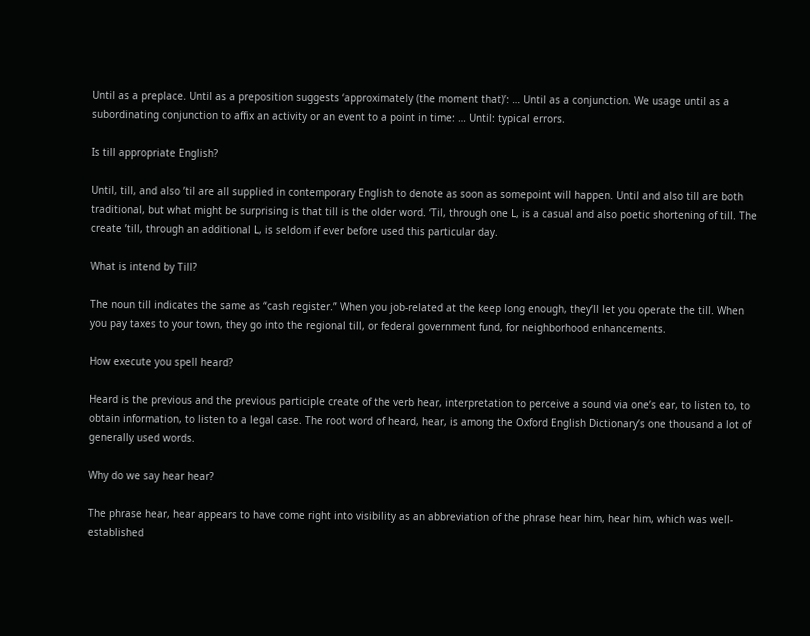Until as a preplace. Until as a preposition suggests ‘approximately (the moment that)’: … Until as a conjunction. We usage until as a subordinating conjunction to affix an activity or an event to a point in time: … Until: typical errors.

Is till appropriate English?

Until, till, and also ’til are all supplied in contemporary English to denote as soon as somepoint will happen. Until and also till are both traditional, but what might be surprising is that till is the older word. ‘Til, through one L, is a casual and also poetic shortening of till. The create ’till, through an additional L, is seldom if ever before used this particular day.

What is intend by Till?

The noun till indicates the same as “cash register.” When you job-related at the keep long enough, they’ll let you operate the till. When you pay taxes to your town, they go into the regional till, or federal government fund, for neighborhood enhancements.

How execute you spell heard?

Heard is the previous and the previous participle create of the verb hear, interpretation to perceive a sound via one’s ear, to listen to, to obtain information, to listen to a legal case. The root word of heard, hear, is among the Oxford English Dictionary’s one thousand a lot of generally used words.

Why do we say hear hear?

The phrase hear, hear appears to have come right into visibility as an abbreviation of the phrase hear him, hear him, which was well-established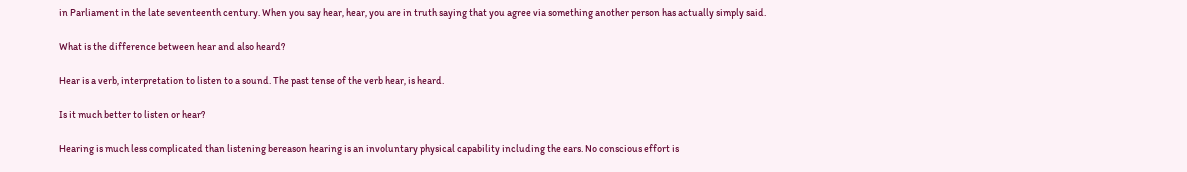in Parliament in the late seventeenth century. When you say hear, hear, you are in truth saying that you agree via something another person has actually simply said.

What is the difference between hear and also heard?

Hear is a verb, interpretation to listen to a sound. The past tense of the verb hear, is heard.

Is it much better to listen or hear?

Hearing is much less complicated than listening bereason hearing is an involuntary physical capability including the ears. No conscious effort is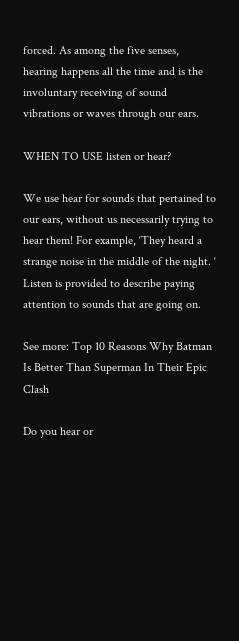forced. As among the five senses, hearing happens all the time and is the involuntary receiving of sound vibrations or waves through our ears.

WHEN TO USE listen or hear?

We use hear for sounds that pertained to our ears, without us necessarily trying to hear them! For example, ‘They heard a strange noise in the middle of the night. ‘ Listen is provided to describe paying attention to sounds that are going on.

See more: Top 10 Reasons Why Batman Is Better Than Superman In Their Epic Clash

Do you hear or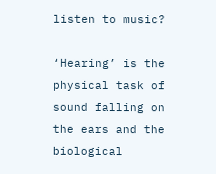listen to music?

‘Hearing’ is the physical task of sound falling on the ears and the biological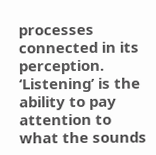processes connected in its perception. ‘Listening’ is the ability to pay attention to what the sounds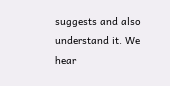suggests and also understand it. We hear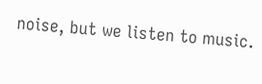noise, but we listen to music.